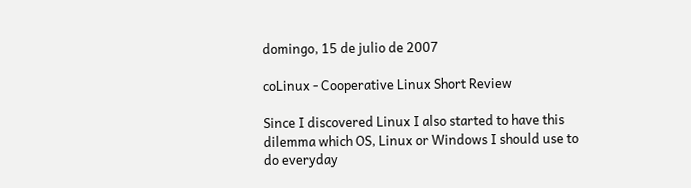domingo, 15 de julio de 2007

coLinux - Cooperative Linux Short Review

Since I discovered Linux I also started to have this dilemma which OS, Linux or Windows I should use to do everyday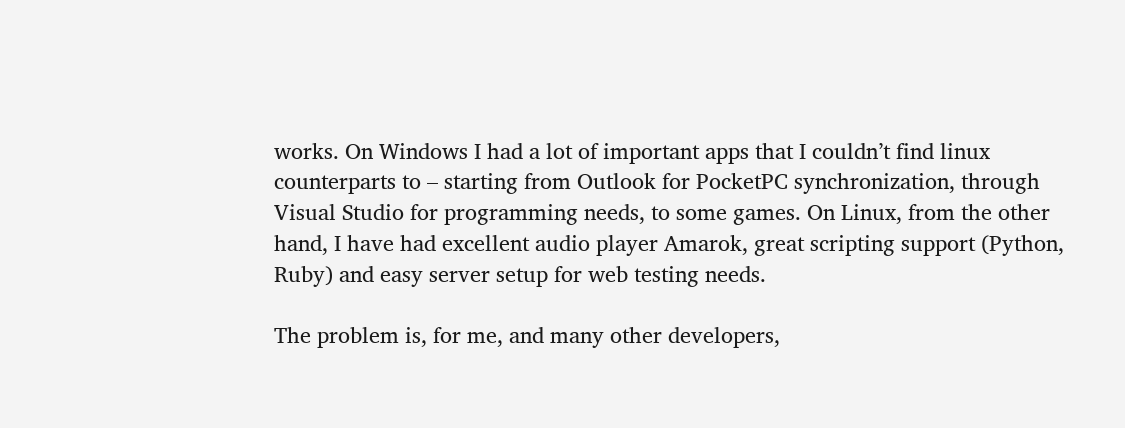works. On Windows I had a lot of important apps that I couldn’t find linux counterparts to – starting from Outlook for PocketPC synchronization, through Visual Studio for programming needs, to some games. On Linux, from the other hand, I have had excellent audio player Amarok, great scripting support (Python, Ruby) and easy server setup for web testing needs.

The problem is, for me, and many other developers,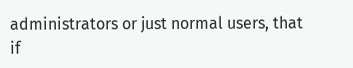administrators or just normal users, that if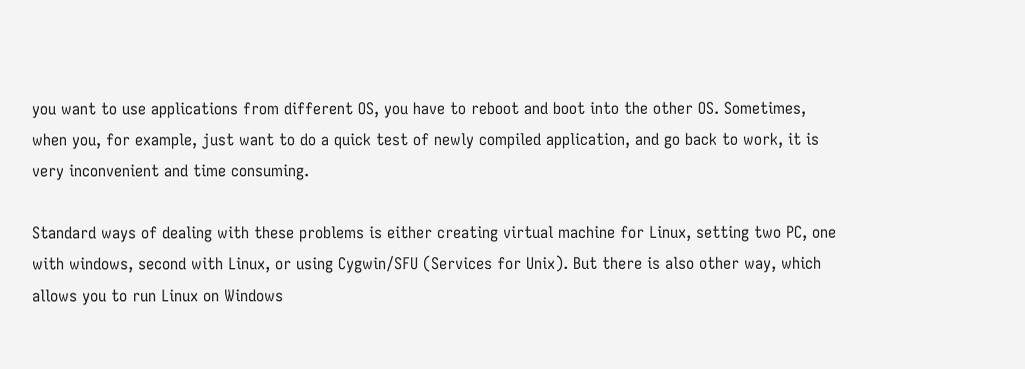you want to use applications from different OS, you have to reboot and boot into the other OS. Sometimes, when you, for example, just want to do a quick test of newly compiled application, and go back to work, it is very inconvenient and time consuming.

Standard ways of dealing with these problems is either creating virtual machine for Linux, setting two PC, one with windows, second with Linux, or using Cygwin/SFU (Services for Unix). But there is also other way, which allows you to run Linux on Windows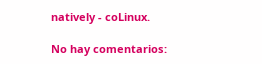natively - coLinux.

No hay comentarios: